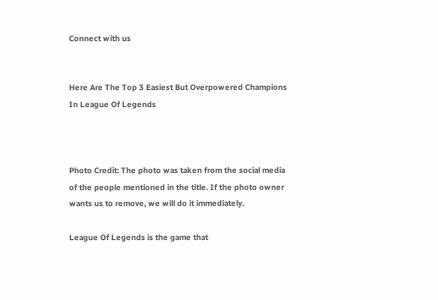Connect with us


Here Are The Top 3 Easiest But Overpowered Champions In League Of Legends



Photo Credit: The photo was taken from the social media of the people mentioned in the title. If the photo owner wants us to remove, we will do it immediately.

League Of Legends is the game that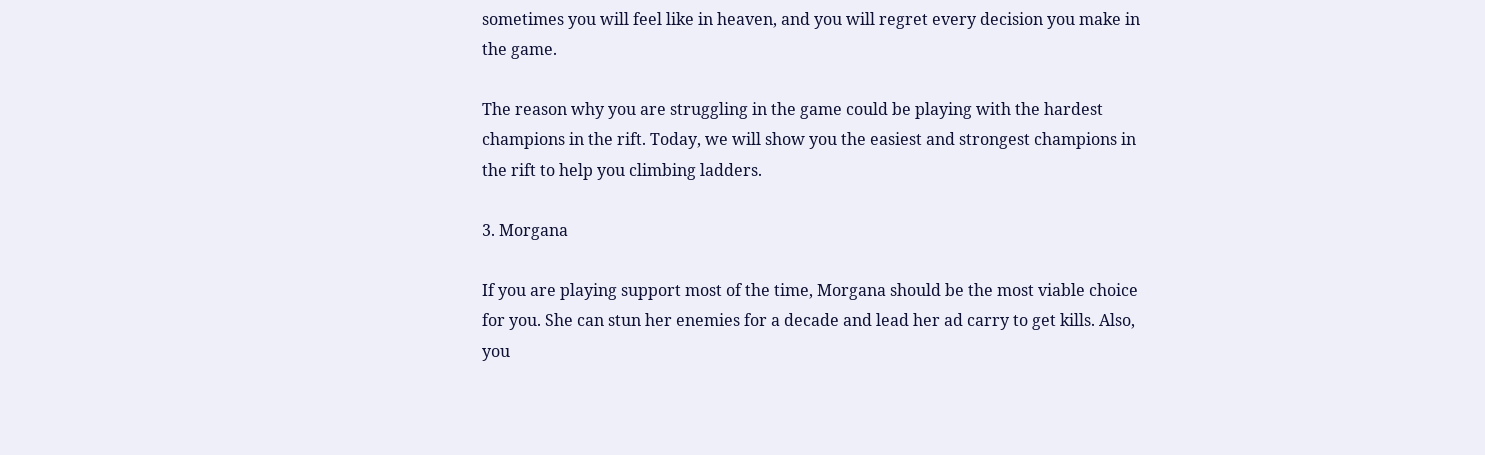sometimes you will feel like in heaven, and you will regret every decision you make in the game.

The reason why you are struggling in the game could be playing with the hardest champions in the rift. Today, we will show you the easiest and strongest champions in the rift to help you climbing ladders.

3. Morgana

If you are playing support most of the time, Morgana should be the most viable choice for you. She can stun her enemies for a decade and lead her ad carry to get kills. Also, you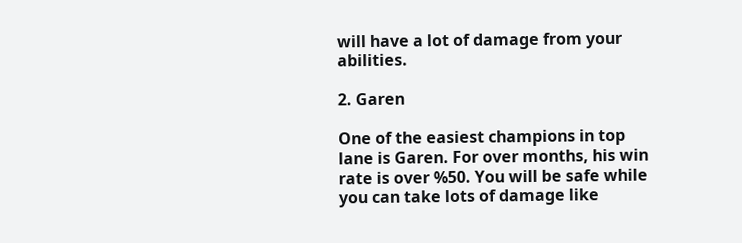will have a lot of damage from your abilities.

2. Garen

One of the easiest champions in top lane is Garen. For over months, his win rate is over %50. You will be safe while you can take lots of damage like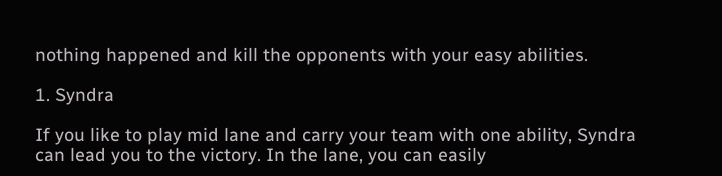nothing happened and kill the opponents with your easy abilities.

1. Syndra

If you like to play mid lane and carry your team with one ability, Syndra can lead you to the victory. In the lane, you can easily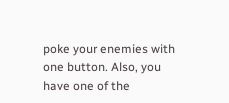poke your enemies with one button. Also, you have one of the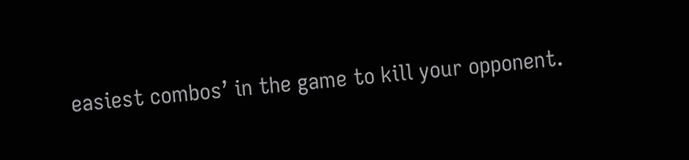easiest combos’ in the game to kill your opponent.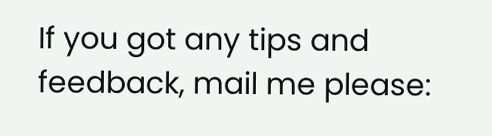If you got any tips and feedback, mail me please: